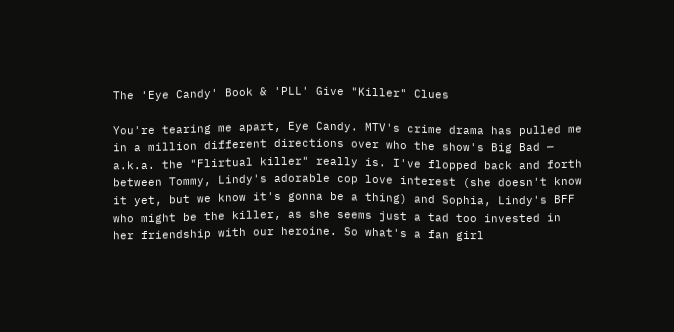The 'Eye Candy' Book & 'PLL' Give "Killer" Clues

You're tearing me apart, Eye Candy. MTV's crime drama has pulled me in a million different directions over who the show's Big Bad — a.k.a. the "Flirtual killer" really is. I've flopped back and forth between Tommy, Lindy's adorable cop love interest (she doesn't know it yet, but we know it's gonna be a thing) and Sophia, Lindy's BFF who might be the killer, as she seems just a tad too invested in her friendship with our heroine. So what's a fan girl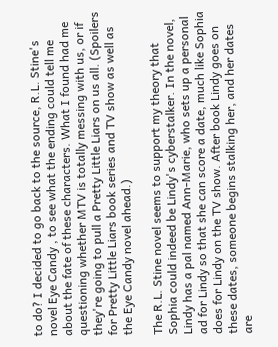to do? I decided to go back to the source, R.L. Stine's novel Eye Candy , to see what the ending could tell me about the fate of these characters. What I found had me questioning whether MTV is totally messing with us, or if they're going to pull a Pretty Little Liars on us all. (Spoilers for Pretty Little Liars book series and TV show as well as the Eye Candy novel ahead.)

The R.L. Stine novel seems to support my theory that Sophia could indeed be Lindy's cyberstalker. In the novel, Lindy has a pal named Ann-Marie, who sets up a personal ad for Lindy so that she can score a date, much like Sophia does for Lindy on the TV show. After book Lindy goes on these dates, someone begins stalking her, and her dates are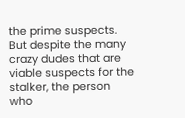the prime suspects. But despite the many crazy dudes that are viable suspects for the stalker, the person who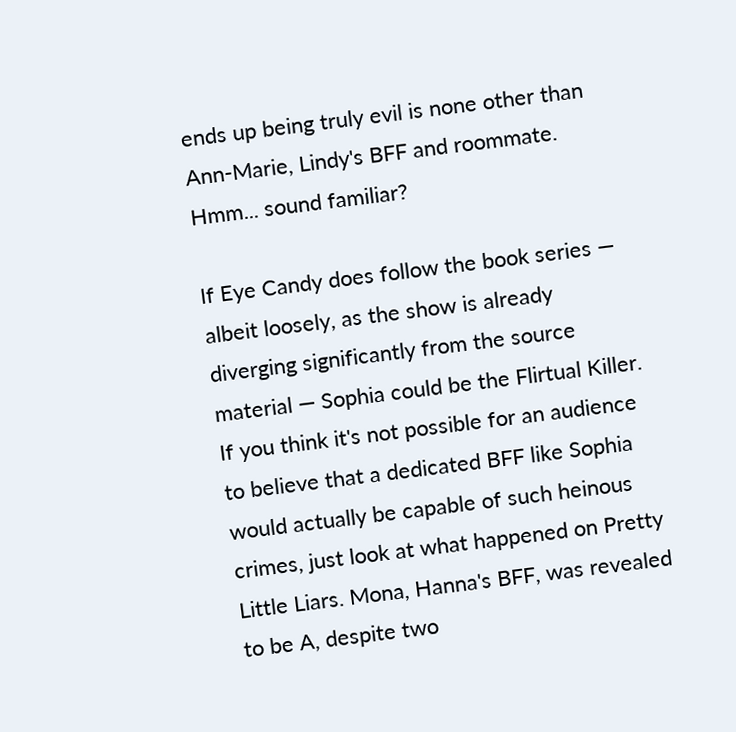ends up being truly evil is none other than Ann-Marie, Lindy's BFF and roommate. Hmm... sound familiar?

If Eye Candy does follow the book series — albeit loosely, as the show is already diverging significantly from the source material — Sophia could be the Flirtual Killer. If you think it's not possible for an audience to believe that a dedicated BFF like Sophia would actually be capable of such heinous crimes, just look at what happened on Pretty Little Liars. Mona, Hanna's BFF, was revealed to be A, despite two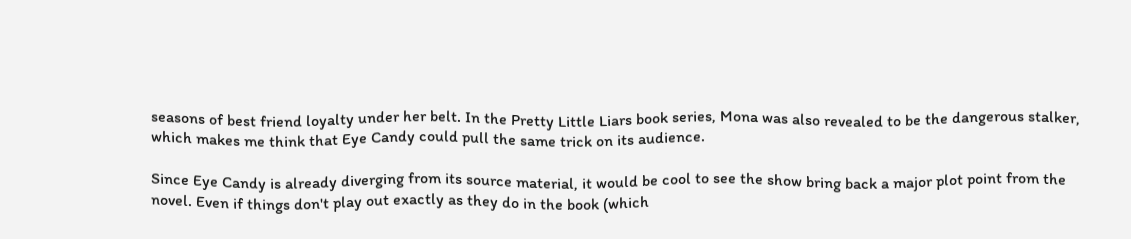seasons of best friend loyalty under her belt. In the Pretty Little Liars book series, Mona was also revealed to be the dangerous stalker, which makes me think that Eye Candy could pull the same trick on its audience.

Since Eye Candy is already diverging from its source material, it would be cool to see the show bring back a major plot point from the novel. Even if things don't play out exactly as they do in the book (which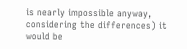is nearly impossible anyway, considering the differences) it would be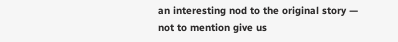an interesting nod to the original story — not to mention give us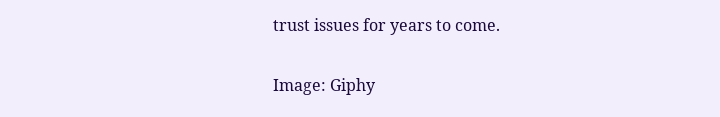trust issues for years to come.

Image: Giphy